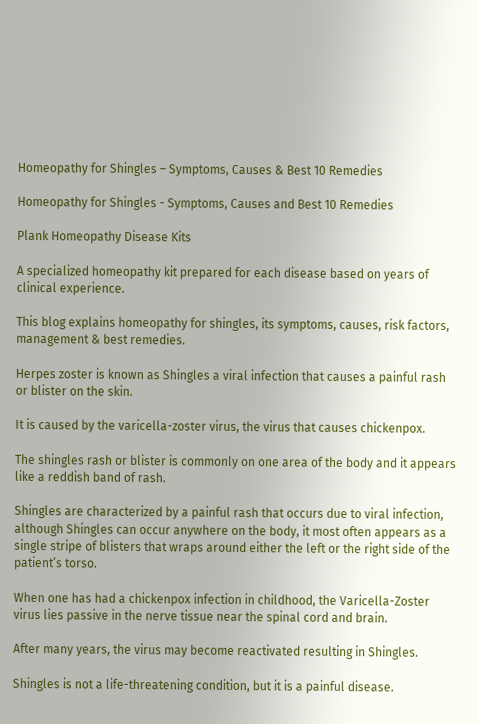Homeopathy for Shingles – Symptoms, Causes & Best 10 Remedies

Homeopathy for Shingles - Symptoms, Causes and Best 10 Remedies

Plank Homeopathy Disease Kits

A specialized homeopathy kit prepared for each disease based on years of clinical experience.

This blog explains homeopathy for shingles, its symptoms, causes, risk factors, management & best remedies.

Herpes zoster is known as Shingles a viral infection that causes a painful rash or blister on the skin.

It is caused by the varicella-zoster virus, the virus that causes chickenpox.

The shingles rash or blister is commonly on one area of the body and it appears like a reddish band of rash.

Shingles are characterized by a painful rash that occurs due to viral infection, although Shingles can occur anywhere on the body, it most often appears as a single stripe of blisters that wraps around either the left or the right side of the patient’s torso.

When one has had a chickenpox infection in childhood, the Varicella-Zoster virus lies passive in the nerve tissue near the spinal cord and brain.

After many years, the virus may become reactivated resulting in Shingles.

Shingles is not a life-threatening condition, but it is a painful disease.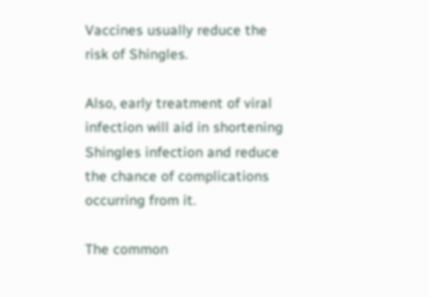Vaccines usually reduce the risk of Shingles.

Also, early treatment of viral infection will aid in shortening Shingles infection and reduce the chance of complications occurring from it.

The common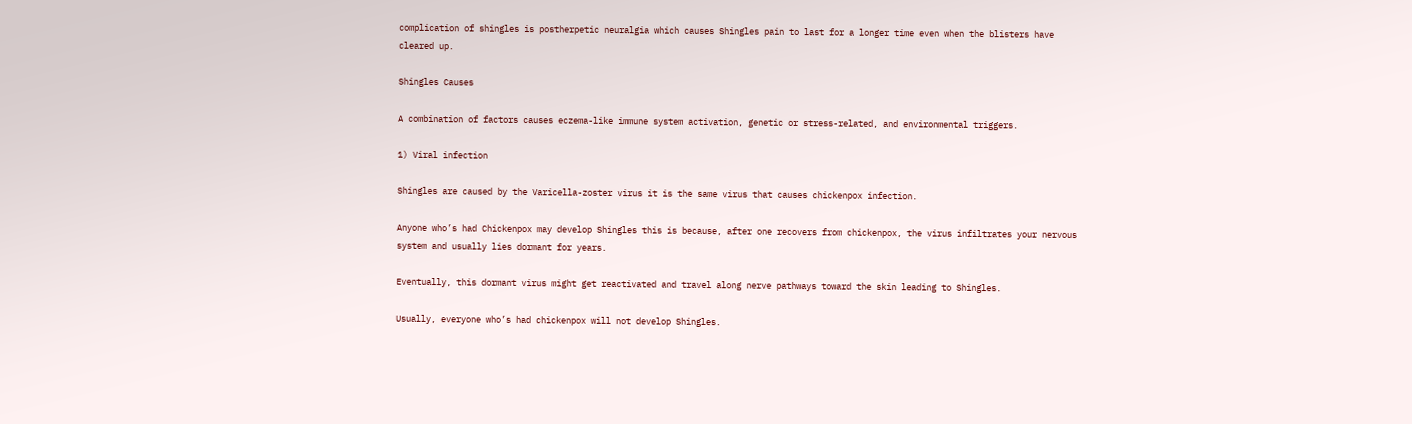complication of shingles is postherpetic neuralgia which causes Shingles pain to last for a longer time even when the blisters have cleared up.

Shingles Causes

A combination of factors causes eczema-like immune system activation, genetic or stress-related, and environmental triggers.

1) Viral infection

Shingles are caused by the Varicella-zoster virus it is the same virus that causes chickenpox infection.

Anyone who’s had Chickenpox may develop Shingles this is because, after one recovers from chickenpox, the virus infiltrates your nervous system and usually lies dormant for years.

Eventually, this dormant virus might get reactivated and travel along nerve pathways toward the skin leading to Shingles.

Usually, everyone who’s had chickenpox will not develop Shingles.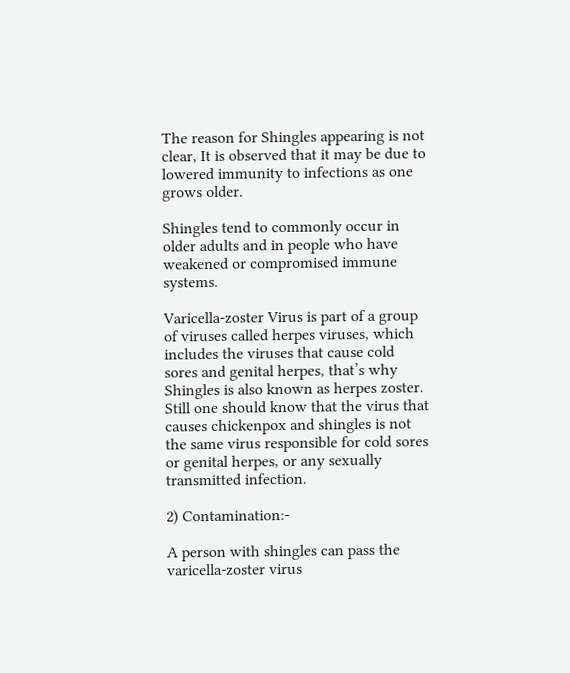The reason for Shingles appearing is not clear, It is observed that it may be due to lowered immunity to infections as one grows older.

Shingles tend to commonly occur in older adults and in people who have weakened or compromised immune systems.

Varicella-zoster Virus is part of a group of viruses called herpes viruses, which includes the viruses that cause cold sores and genital herpes, that’s why Shingles is also known as herpes zoster. Still one should know that the virus that causes chickenpox and shingles is not the same virus responsible for cold sores or genital herpes, or any sexually transmitted infection.

2) Contamination:-

A person with shingles can pass the varicella-zoster virus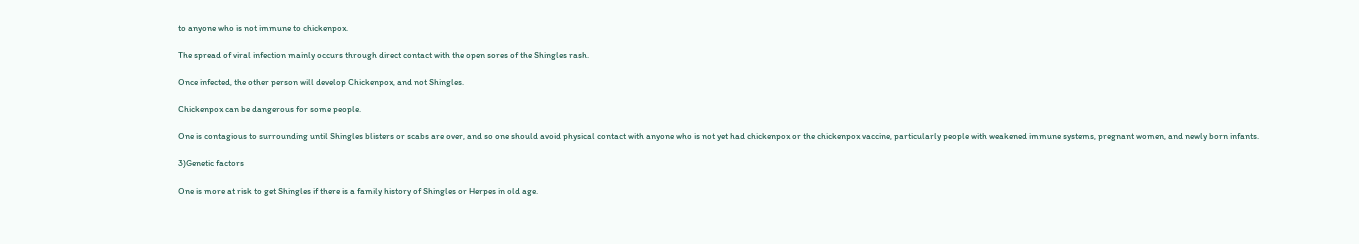to anyone who is not immune to chickenpox.

The spread of viral infection mainly occurs through direct contact with the open sores of the Shingles rash.

Once infected, the other person will develop Chickenpox, and not Shingles.

Chickenpox can be dangerous for some people.

One is contagious to surrounding until Shingles blisters or scabs are over, and so one should avoid physical contact with anyone who is not yet had chickenpox or the chickenpox vaccine, particularly people with weakened immune systems, pregnant women, and newly born infants.

3)Genetic factors

One is more at risk to get Shingles if there is a family history of Shingles or Herpes in old age.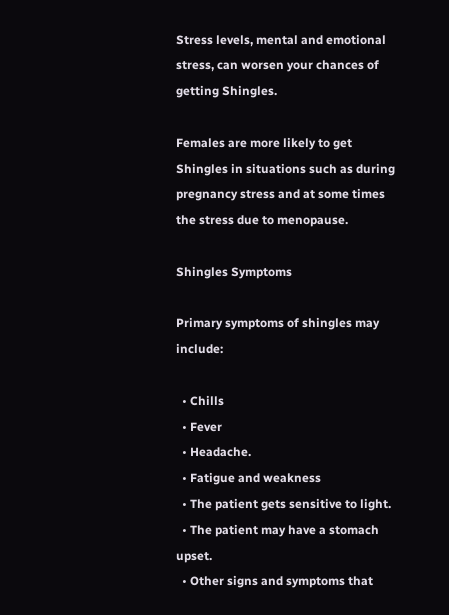Stress levels, mental and emotional stress, can worsen your chances of getting Shingles.

Females are more likely to get Shingles in situations such as during pregnancy stress and at some times the stress due to menopause.

Shingles Symptoms

Primary symptoms of shingles may include:

  • Chills
  • Fever
  • Headache.
  • Fatigue and weakness
  • The patient gets sensitive to light.
  • The patient may have a stomach upset.
  • Other signs and symptoms that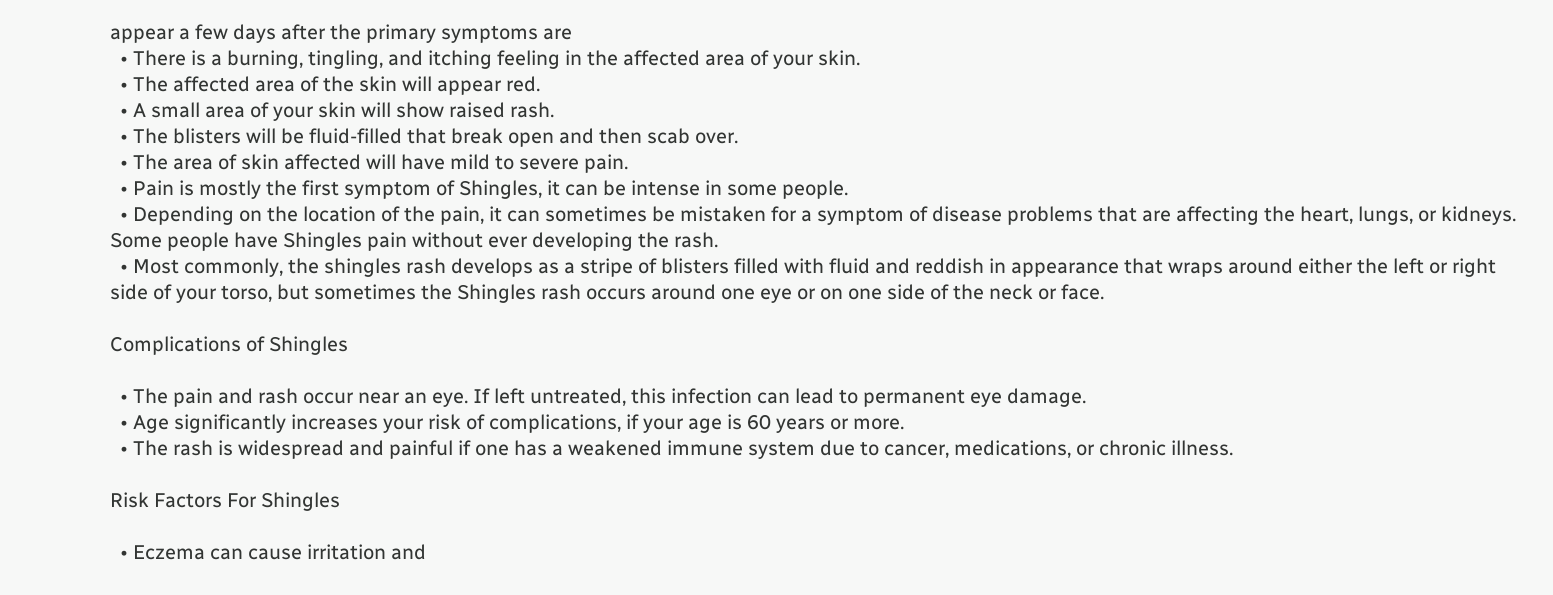appear a few days after the primary symptoms are
  • There is a burning, tingling, and itching feeling in the affected area of your skin.
  • The affected area of the skin will appear red.
  • A small area of your skin will show raised rash.
  • The blisters will be fluid-filled that break open and then scab over.
  • The area of skin affected will have mild to severe pain.
  • Pain is mostly the first symptom of Shingles, it can be intense in some people.
  • Depending on the location of the pain, it can sometimes be mistaken for a symptom of disease problems that are affecting the heart, lungs, or kidneys. Some people have Shingles pain without ever developing the rash.
  • Most commonly, the shingles rash develops as a stripe of blisters filled with fluid and reddish in appearance that wraps around either the left or right side of your torso, but sometimes the Shingles rash occurs around one eye or on one side of the neck or face.

Complications of Shingles

  • The pain and rash occur near an eye. If left untreated, this infection can lead to permanent eye damage.
  • Age significantly increases your risk of complications, if your age is 60 years or more.
  • The rash is widespread and painful if one has a weakened immune system due to cancer, medications, or chronic illness.

Risk Factors For Shingles

  • Eczema can cause irritation and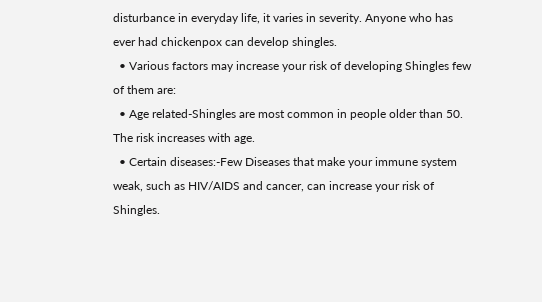disturbance in everyday life, it varies in severity. Anyone who has ever had chickenpox can develop shingles.
  • Various factors may increase your risk of developing Shingles few of them are:
  • Age related-Shingles are most common in people older than 50. The risk increases with age.
  • Certain diseases:-Few Diseases that make your immune system weak, such as HIV/AIDS and cancer, can increase your risk of Shingles.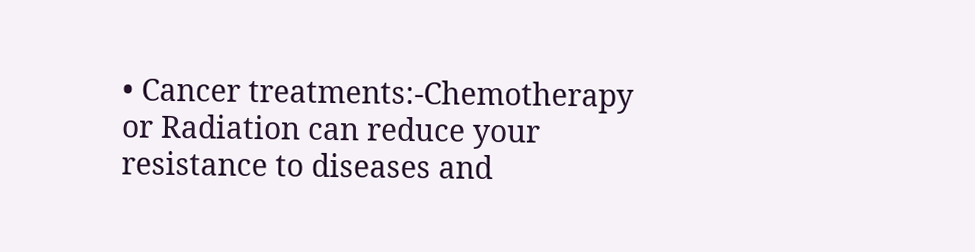• Cancer treatments:-Chemotherapy or Radiation can reduce your resistance to diseases and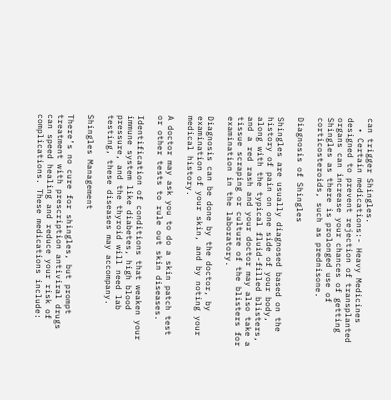can trigger Shingles.
  • Certain medications:- Heavy Medicines designed to prevent rejection of transplanted organs can increase your chances of getting Shingles as there is prolonged use of corticosteroids, such as prednisone.

Diagnosis of Shingles

Shingles are usually diagnosed based on the history of pain on one side of your body, along with the typical fluid-filled blisters, and a red rash and your doctor may also take a tissue scraping or culture of the blisters for examination in the laboratory.

Diagnosis can be done by the doctor, by examination of your skin, and by noting your medical history.

A doctor may ask you to do a skin patch test or other tests to rule out skin diseases.

Identification of conditions that weaken your immune system like diabetes, high blood pressure, and the thyroid will need lab testing, these diseases may accompany.

Shingles Management

There’s no cure for shingles, but prompt treatment with prescription antiviral drugs can speed healing and reduce your risk of complications. These medications include: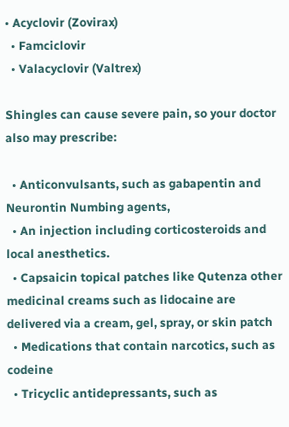• Acyclovir (Zovirax)
  • Famciclovir
  • Valacyclovir (Valtrex)

Shingles can cause severe pain, so your doctor also may prescribe:

  • Anticonvulsants, such as gabapentin and Neurontin Numbing agents,
  • An injection including corticosteroids and local anesthetics.
  • Capsaicin topical patches like Qutenza other medicinal creams such as lidocaine are delivered via a cream, gel, spray, or skin patch
  • Medications that contain narcotics, such as codeine
  • Tricyclic antidepressants, such as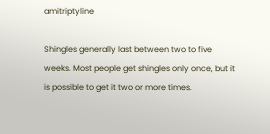amitriptyline

Shingles generally last between two to five weeks. Most people get shingles only once, but it is possible to get it two or more times.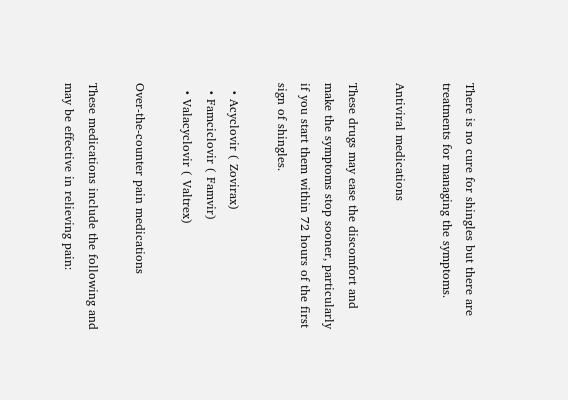There is no cure for shingles but there are treatments for managing the symptoms.

Antiviral medications

These drugs may ease the discomfort and make the symptoms stop sooner, particularly if you start them within 72 hours of the first sign of shingles.

  • Acyclovir ( Zovirax)
  • Famciclovir ( Famvir)
  • Valacyclovir ( Valtrex)

Over-the-counter pain medications

These medications include the following and may be effective in relieving pain: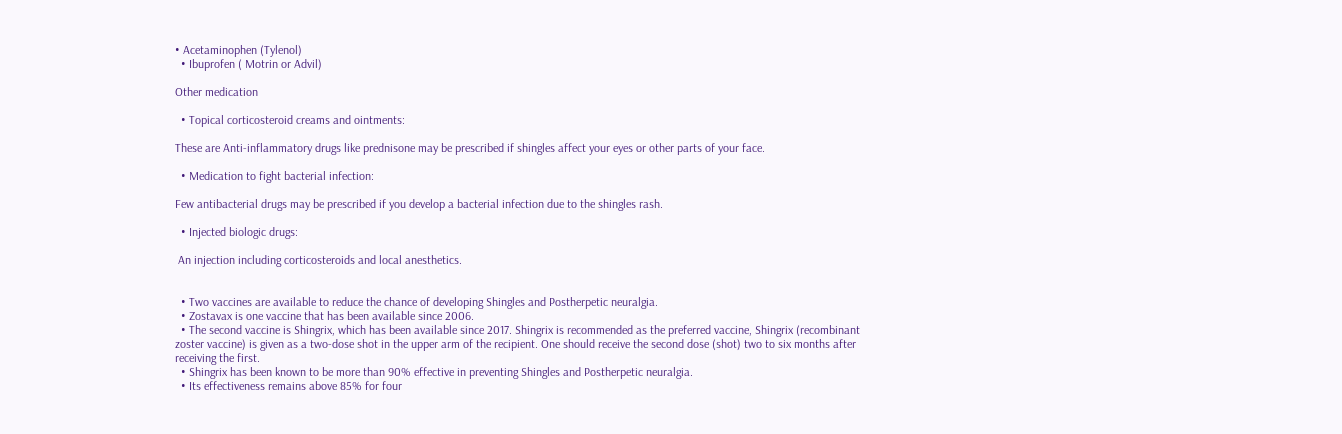• Acetaminophen (Tylenol)
  • Ibuprofen ( Motrin or Advil)

Other medication

  • Topical corticosteroid creams and ointments:

These are Anti-inflammatory drugs like prednisone may be prescribed if shingles affect your eyes or other parts of your face.

  • Medication to fight bacterial infection:

Few antibacterial drugs may be prescribed if you develop a bacterial infection due to the shingles rash.

  • Injected biologic drugs:

 An injection including corticosteroids and local anesthetics.


  • Two vaccines are available to reduce the chance of developing Shingles and Postherpetic neuralgia.
  • Zostavax is one vaccine that has been available since 2006.
  • The second vaccine is Shingrix, which has been available since 2017. Shingrix is recommended as the preferred vaccine, Shingrix (recombinant zoster vaccine) is given as a two-dose shot in the upper arm of the recipient. One should receive the second dose (shot) two to six months after receiving the first.
  • Shingrix has been known to be more than 90% effective in preventing Shingles and Postherpetic neuralgia.
  • Its effectiveness remains above 85% for four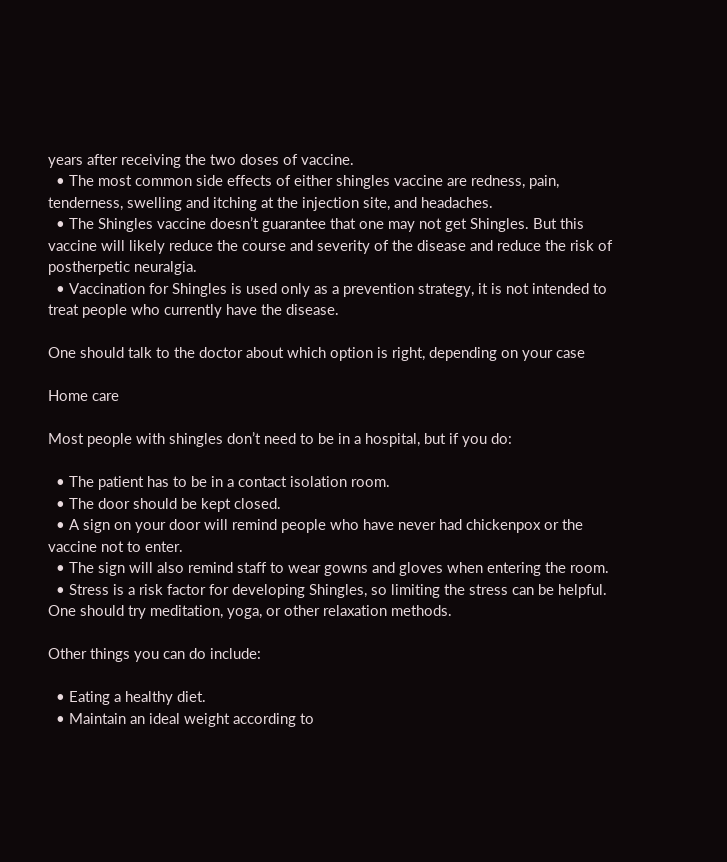years after receiving the two doses of vaccine.
  • The most common side effects of either shingles vaccine are redness, pain, tenderness, swelling and itching at the injection site, and headaches.
  • The Shingles vaccine doesn’t guarantee that one may not get Shingles. But this vaccine will likely reduce the course and severity of the disease and reduce the risk of postherpetic neuralgia.
  • Vaccination for Shingles is used only as a prevention strategy, it is not intended to treat people who currently have the disease.

One should talk to the doctor about which option is right, depending on your case

Home care

Most people with shingles don’t need to be in a hospital, but if you do:

  • The patient has to be in a contact isolation room.
  • The door should be kept closed.
  • A sign on your door will remind people who have never had chickenpox or the vaccine not to enter.
  • The sign will also remind staff to wear gowns and gloves when entering the room.
  • Stress is a risk factor for developing Shingles, so limiting the stress can be helpful. One should try meditation, yoga, or other relaxation methods.

Other things you can do include:

  • Eating a healthy diet.
  • Maintain an ideal weight according to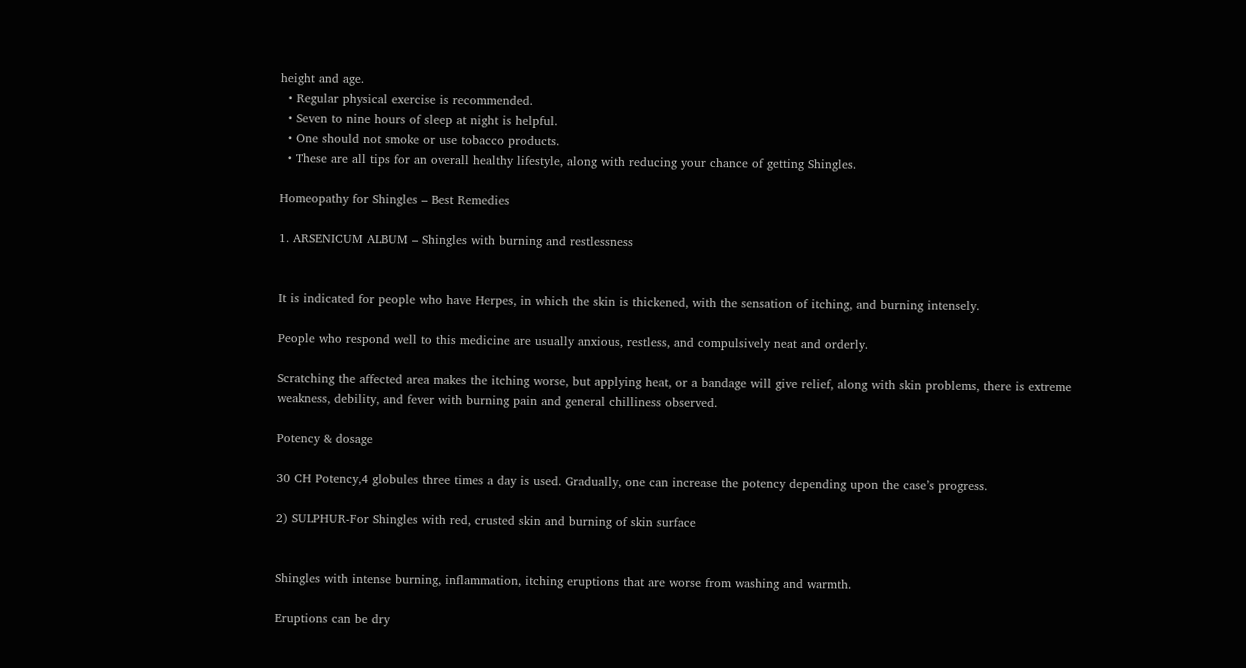height and age.
  • Regular physical exercise is recommended.
  • Seven to nine hours of sleep at night is helpful.
  • One should not smoke or use tobacco products.
  • These are all tips for an overall healthy lifestyle, along with reducing your chance of getting Shingles.

Homeopathy for Shingles – Best Remedies

1. ARSENICUM ALBUM – Shingles with burning and restlessness


It is indicated for people who have Herpes, in which the skin is thickened, with the sensation of itching, and burning intensely.

People who respond well to this medicine are usually anxious, restless, and compulsively neat and orderly.

Scratching the affected area makes the itching worse, but applying heat, or a bandage will give relief, along with skin problems, there is extreme weakness, debility, and fever with burning pain and general chilliness observed.

Potency & dosage

30 CH Potency,4 globules three times a day is used. Gradually, one can increase the potency depending upon the case’s progress.

2) SULPHUR-For Shingles with red, crusted skin and burning of skin surface


Shingles with intense burning, inflammation, itching eruptions that are worse from washing and warmth.

Eruptions can be dry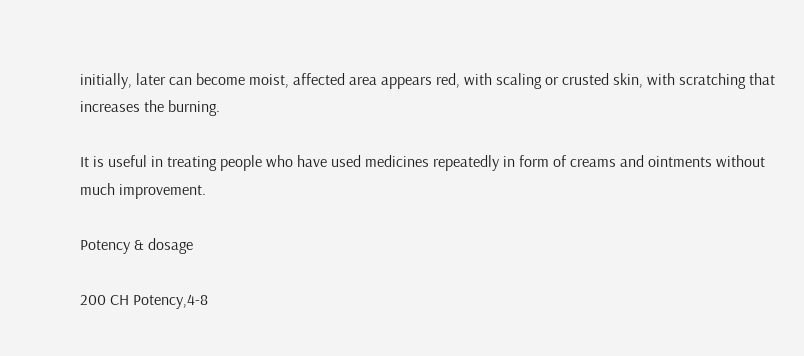initially, later can become moist, affected area appears red, with scaling or crusted skin, with scratching that increases the burning.

It is useful in treating people who have used medicines repeatedly in form of creams and ointments without much improvement.

Potency & dosage

200 CH Potency,4-8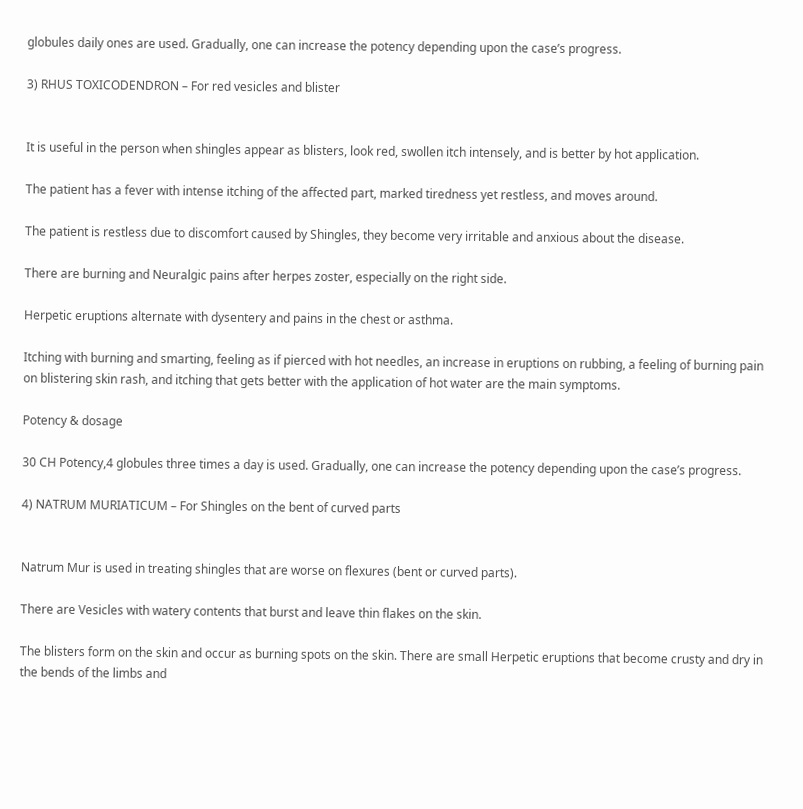globules daily ones are used. Gradually, one can increase the potency depending upon the case’s progress.

3) RHUS TOXICODENDRON – For red vesicles and blister


It is useful in the person when shingles appear as blisters, look red, swollen itch intensely, and is better by hot application.

The patient has a fever with intense itching of the affected part, marked tiredness yet restless, and moves around.

The patient is restless due to discomfort caused by Shingles, they become very irritable and anxious about the disease.

There are burning and Neuralgic pains after herpes zoster, especially on the right side.

Herpetic eruptions alternate with dysentery and pains in the chest or asthma.

Itching with burning and smarting, feeling as if pierced with hot needles, an increase in eruptions on rubbing, a feeling of burning pain on blistering skin rash, and itching that gets better with the application of hot water are the main symptoms.

Potency & dosage

30 CH Potency,4 globules three times a day is used. Gradually, one can increase the potency depending upon the case’s progress.

4) NATRUM MURIATICUM – For Shingles on the bent of curved parts


Natrum Mur is used in treating shingles that are worse on flexures (bent or curved parts).

There are Vesicles with watery contents that burst and leave thin flakes on the skin.

The blisters form on the skin and occur as burning spots on the skin. There are small Herpetic eruptions that become crusty and dry in the bends of the limbs and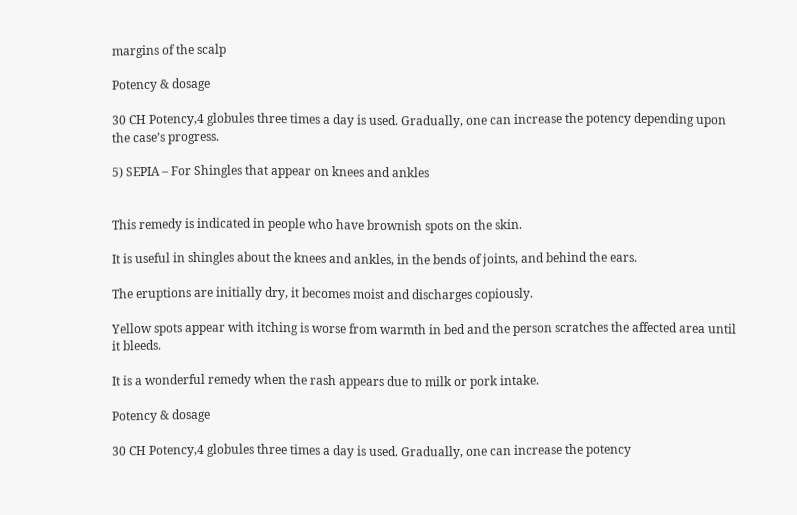margins of the scalp

Potency & dosage

30 CH Potency,4 globules three times a day is used. Gradually, one can increase the potency depending upon the case’s progress.

5) SEPIA – For Shingles that appear on knees and ankles


This remedy is indicated in people who have brownish spots on the skin.

It is useful in shingles about the knees and ankles, in the bends of joints, and behind the ears.

The eruptions are initially dry, it becomes moist and discharges copiously.

Yellow spots appear with itching is worse from warmth in bed and the person scratches the affected area until it bleeds.

It is a wonderful remedy when the rash appears due to milk or pork intake.

Potency & dosage

30 CH Potency,4 globules three times a day is used. Gradually, one can increase the potency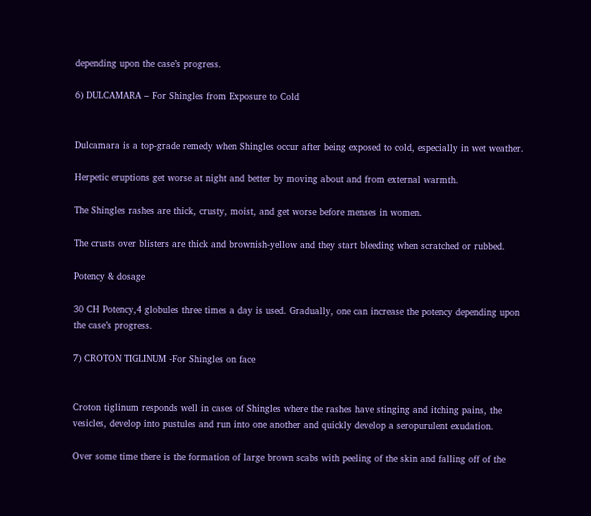depending upon the case’s progress.

6) DULCAMARA – For Shingles from Exposure to Cold


Dulcamara is a top-grade remedy when Shingles occur after being exposed to cold, especially in wet weather.

Herpetic eruptions get worse at night and better by moving about and from external warmth.

The Shingles rashes are thick, crusty, moist, and get worse before menses in women.

The crusts over blisters are thick and brownish-yellow and they start bleeding when scratched or rubbed.

Potency & dosage

30 CH Potency,4 globules three times a day is used. Gradually, one can increase the potency depending upon the case’s progress.

7) CROTON TIGLINUM -For Shingles on face


Croton tiglinum responds well in cases of Shingles where the rashes have stinging and itching pains, the vesicles, develop into pustules and run into one another and quickly develop a seropurulent exudation.

Over some time there is the formation of large brown scabs with peeling of the skin and falling off of the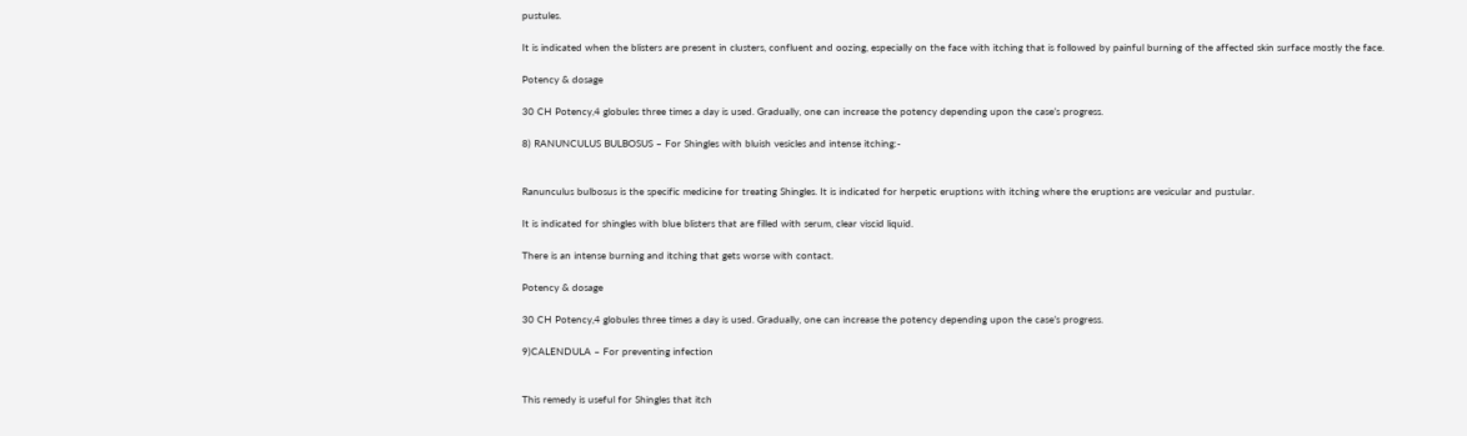pustules.

It is indicated when the blisters are present in clusters, confluent and oozing, especially on the face with itching that is followed by painful burning of the affected skin surface mostly the face.

Potency & dosage

30 CH Potency,4 globules three times a day is used. Gradually, one can increase the potency depending upon the case’s progress.

8) RANUNCULUS BULBOSUS – For Shingles with bluish vesicles and intense itching:-


Ranunculus bulbosus is the specific medicine for treating Shingles. It is indicated for herpetic eruptions with itching where the eruptions are vesicular and pustular.

It is indicated for shingles with blue blisters that are filled with serum, clear viscid liquid.

There is an intense burning and itching that gets worse with contact.

Potency & dosage

30 CH Potency,4 globules three times a day is used. Gradually, one can increase the potency depending upon the case’s progress.

9)CALENDULA – For preventing infection


This remedy is useful for Shingles that itch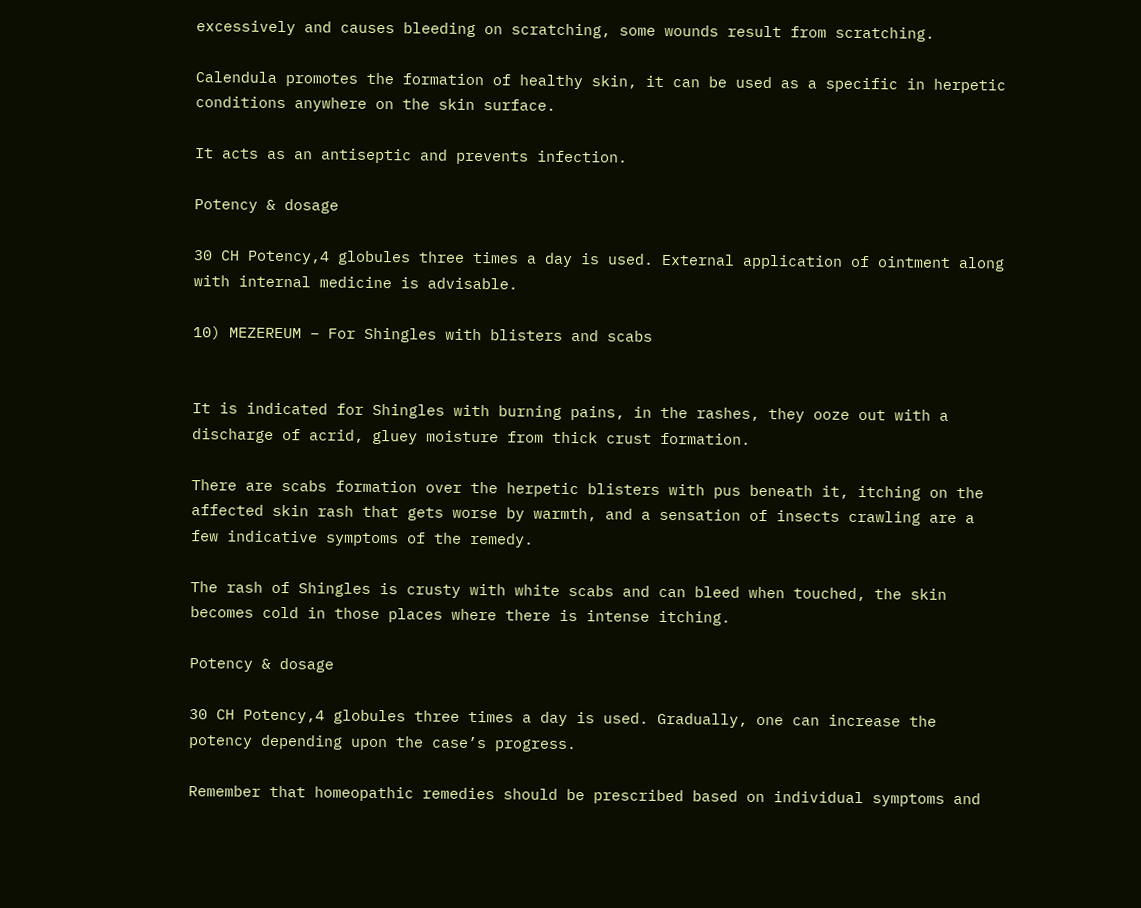excessively and causes bleeding on scratching, some wounds result from scratching.

Calendula promotes the formation of healthy skin, it can be used as a specific in herpetic conditions anywhere on the skin surface.

It acts as an antiseptic and prevents infection.

Potency & dosage

30 CH Potency,4 globules three times a day is used. External application of ointment along with internal medicine is advisable.

10) MEZEREUM – For Shingles with blisters and scabs


It is indicated for Shingles with burning pains, in the rashes, they ooze out with a discharge of acrid, gluey moisture from thick crust formation.

There are scabs formation over the herpetic blisters with pus beneath it, itching on the affected skin rash that gets worse by warmth, and a sensation of insects crawling are a few indicative symptoms of the remedy.

The rash of Shingles is crusty with white scabs and can bleed when touched, the skin becomes cold in those places where there is intense itching.

Potency & dosage

30 CH Potency,4 globules three times a day is used. Gradually, one can increase the potency depending upon the case’s progress.

Remember that homeopathic remedies should be prescribed based on individual symptoms and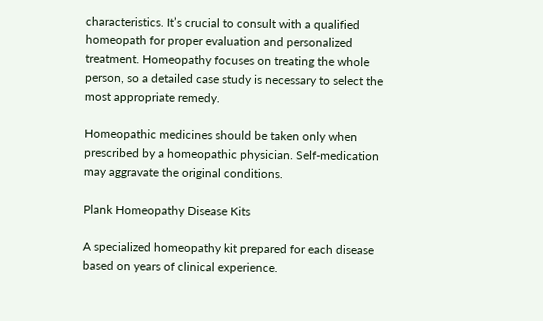characteristics. It’s crucial to consult with a qualified homeopath for proper evaluation and personalized treatment. Homeopathy focuses on treating the whole person, so a detailed case study is necessary to select the most appropriate remedy.

Homeopathic medicines should be taken only when prescribed by a homeopathic physician. Self-medication may aggravate the original conditions.

Plank Homeopathy Disease Kits

A specialized homeopathy kit prepared for each disease based on years of clinical experience.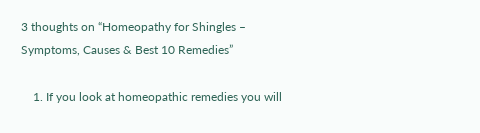3 thoughts on “Homeopathy for Shingles – Symptoms, Causes & Best 10 Remedies”

    1. If you look at homeopathic remedies you will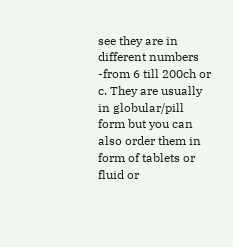see they are in different numbers -from 6 till 200ch or c. They are usually in globular/pill form but you can also order them in form of tablets or fluid or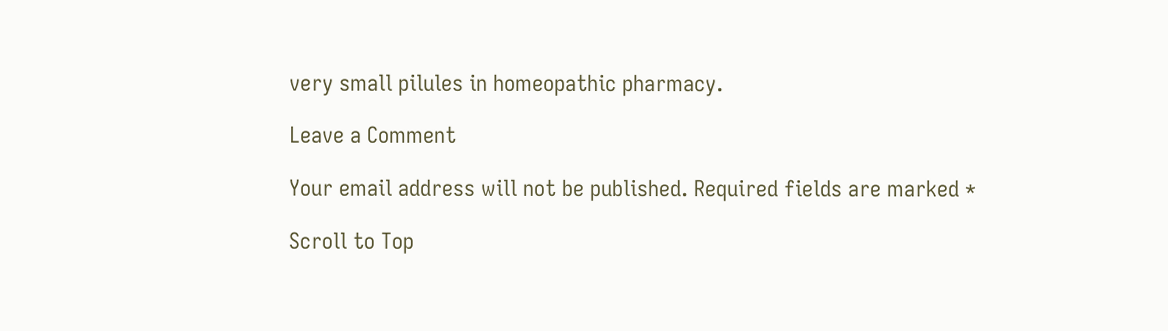very small pilules in homeopathic pharmacy.

Leave a Comment

Your email address will not be published. Required fields are marked *

Scroll to Top